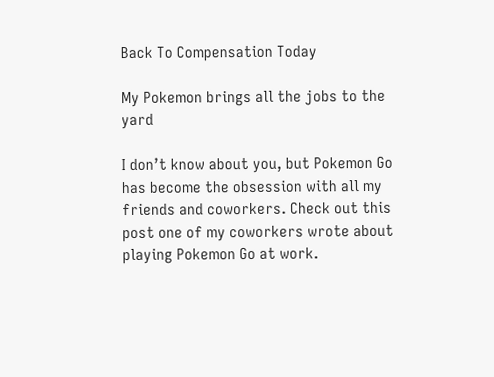Back To Compensation Today

My Pokemon brings all the jobs to the yard

I don’t know about you, but Pokemon Go has become the obsession with all my friends and coworkers. Check out this post one of my coworkers wrote about playing Pokemon Go at work.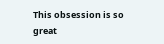This obsession is so great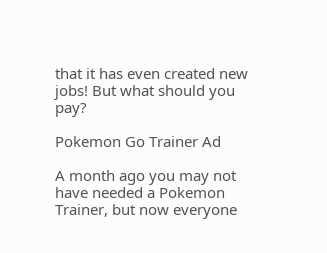that it has even created new jobs! But what should you pay?

Pokemon Go Trainer Ad

A month ago you may not have needed a Pokemon Trainer, but now everyone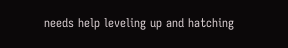needs help leveling up and hatching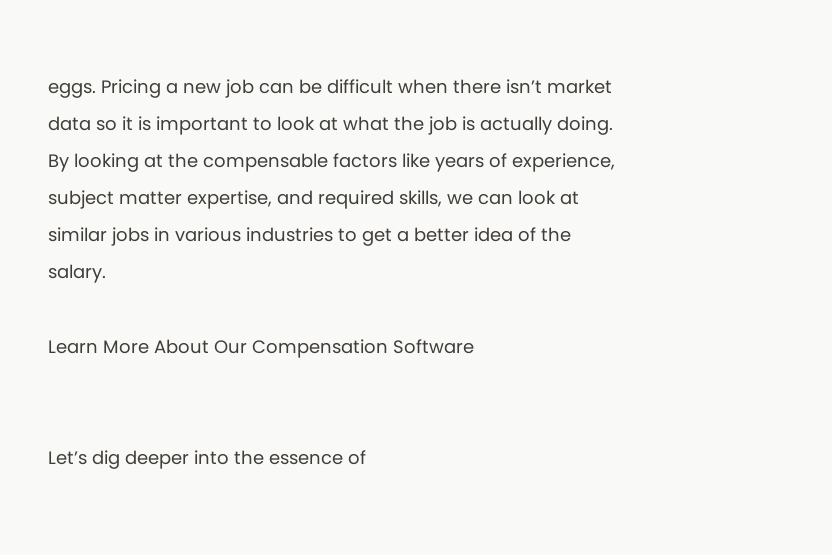eggs. Pricing a new job can be difficult when there isn’t market data so it is important to look at what the job is actually doing. By looking at the compensable factors like years of experience, subject matter expertise, and required skills, we can look at similar jobs in various industries to get a better idea of the salary.

Learn More About Our Compensation Software


Let’s dig deeper into the essence of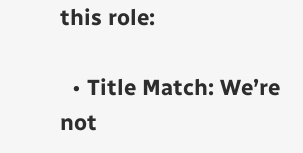this role:

  • Title Match: We’re not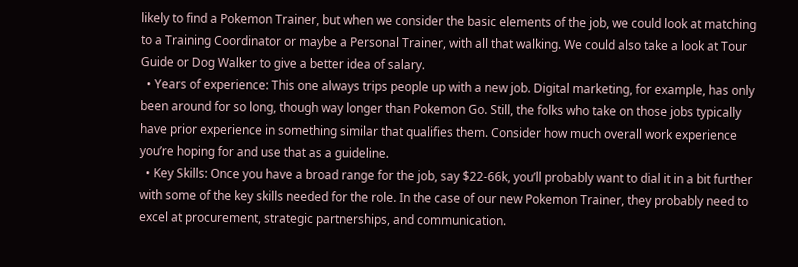likely to find a Pokemon Trainer, but when we consider the basic elements of the job, we could look at matching to a Training Coordinator or maybe a Personal Trainer, with all that walking. We could also take a look at Tour Guide or Dog Walker to give a better idea of salary.
  • Years of experience: This one always trips people up with a new job. Digital marketing, for example, has only been around for so long, though way longer than Pokemon Go. Still, the folks who take on those jobs typically have prior experience in something similar that qualifies them. Consider how much overall work experience you’re hoping for and use that as a guideline.
  • Key Skills: Once you have a broad range for the job, say $22-66k, you’ll probably want to dial it in a bit further with some of the key skills needed for the role. In the case of our new Pokemon Trainer, they probably need to excel at procurement, strategic partnerships, and communication.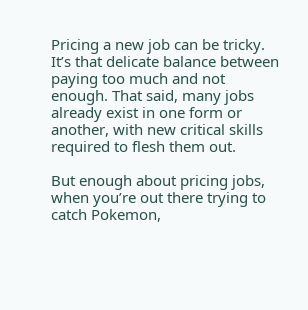Pricing a new job can be tricky. It’s that delicate balance between paying too much and not enough. That said, many jobs already exist in one form or another, with new critical skills required to flesh them out.

But enough about pricing jobs, when you’re out there trying to catch Pokemon,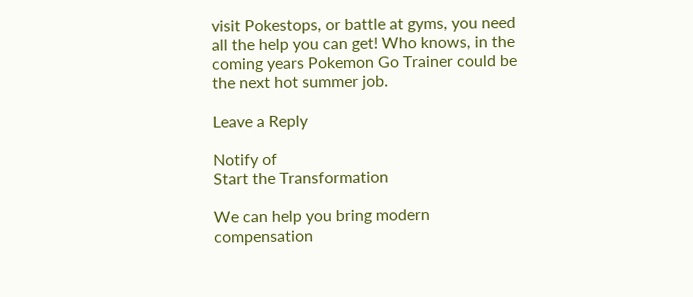visit Pokestops, or battle at gyms, you need all the help you can get! Who knows, in the coming years Pokemon Go Trainer could be the next hot summer job.

Leave a Reply

Notify of
Start the Transformation

We can help you bring modern compensation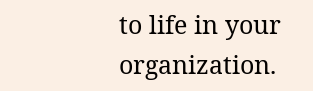to life in your organization.